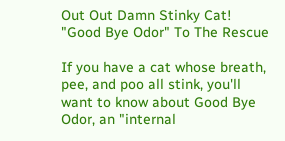Out Out Damn Stinky Cat! "Good Bye Odor" To The Rescue

If you have a cat whose breath, pee, and poo all stink, you'll want to know about Good Bye Odor, an "internal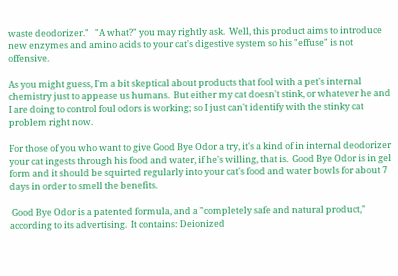waste deodorizer."   "A what?" you may rightly ask.  Well, this product aims to introduce new enzymes and amino acids to your cat's digestive system so his "effuse" is not offensive.

As you might guess, I'm a bit skeptical about products that fool with a pet's internal chemistry just to appease us humans.  But either my cat doesn't stink, or whatever he and I are doing to control foul odors is working; so I just can't identify with the stinky cat problem right now.

For those of you who want to give Good Bye Odor a try, it's a kind of in internal deodorizer your cat ingests through his food and water, if he's willing, that is.  Good Bye Odor is in gel form and it should be squirted regularly into your cat's food and water bowls for about 7 days in order to smell the benefits.

 Good Bye Odor is a patented formula, and a "completely safe and natural product," according to its advertising.  It contains: Deionized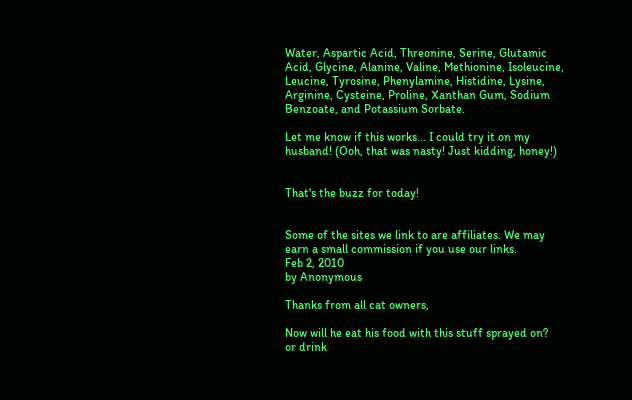Water, Aspartic Acid, Threonine, Serine, Glutamic Acid, Glycine, Alanine, Valine, Methionine, Isoleucine, Leucine, Tyrosine, Phenylamine, Histidine, Lysine, Arginine, Cysteine, Proline, Xanthan Gum, Sodium Benzoate, and Potassium Sorbate.

Let me know if this works... I could try it on my husband! (Ooh, that was nasty! Just kidding, honey!)


That's the buzz for today!


Some of the sites we link to are affiliates. We may earn a small commission if you use our links.
Feb 2, 2010
by Anonymous

Thanks from all cat owners,

Now will he eat his food with this stuff sprayed on?
or drink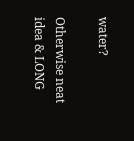water?

Otherwise neat idea & LONG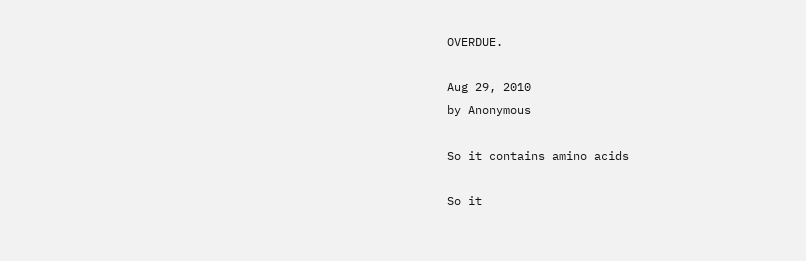OVERDUE.

Aug 29, 2010
by Anonymous

So it contains amino acids

So it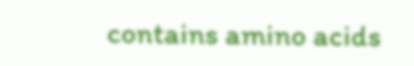contains amino acids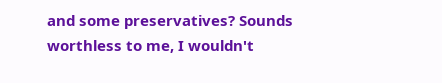and some preservatives? Sounds worthless to me, I wouldn't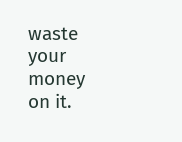waste your money on it.